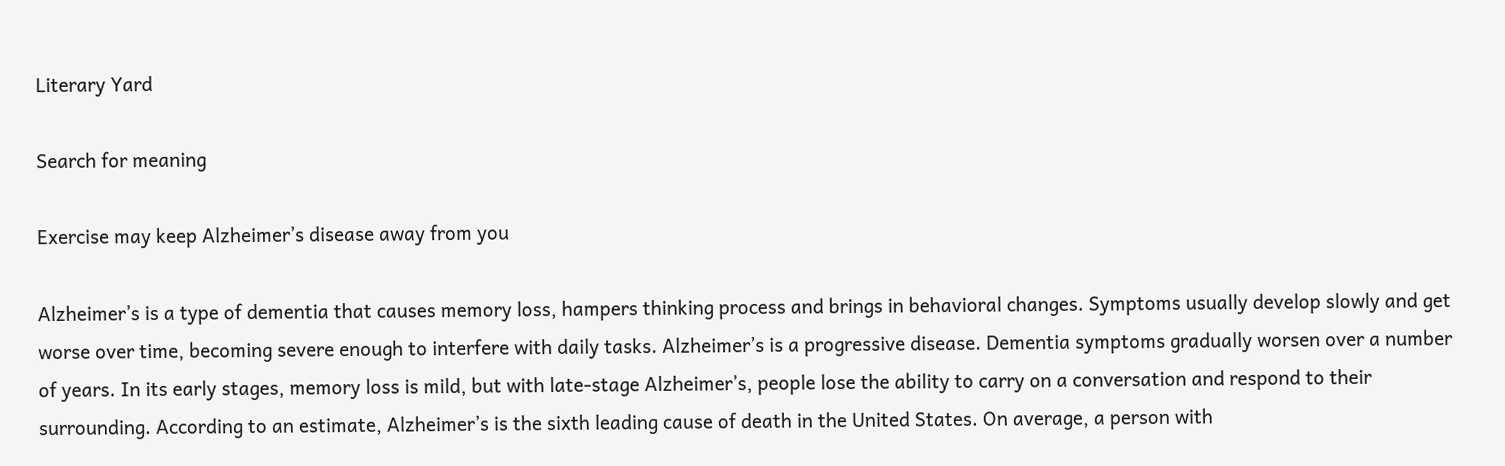Literary Yard

Search for meaning

Exercise may keep Alzheimer’s disease away from you

Alzheimer’s is a type of dementia that causes memory loss, hampers thinking process and brings in behavioral changes. Symptoms usually develop slowly and get worse over time, becoming severe enough to interfere with daily tasks. Alzheimer’s is a progressive disease. Dementia symptoms gradually worsen over a number of years. In its early stages, memory loss is mild, but with late-stage Alzheimer’s, people lose the ability to carry on a conversation and respond to their surrounding. According to an estimate, Alzheimer’s is the sixth leading cause of death in the United States. On average, a person with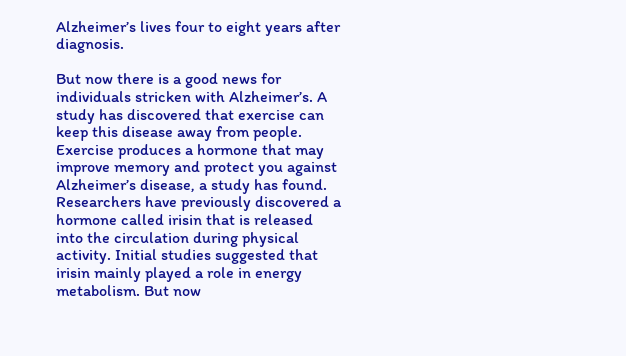Alzheimer’s lives four to eight years after diagnosis.

But now there is a good news for individuals stricken with Alzheimer’s. A study has discovered that exercise can keep this disease away from people. Exercise produces a hormone that may improve memory and protect you against Alzheimer’s disease, a study has found. Researchers have previously discovered a hormone called irisin that is released into the circulation during physical activity. Initial studies suggested that irisin mainly played a role in energy metabolism. But now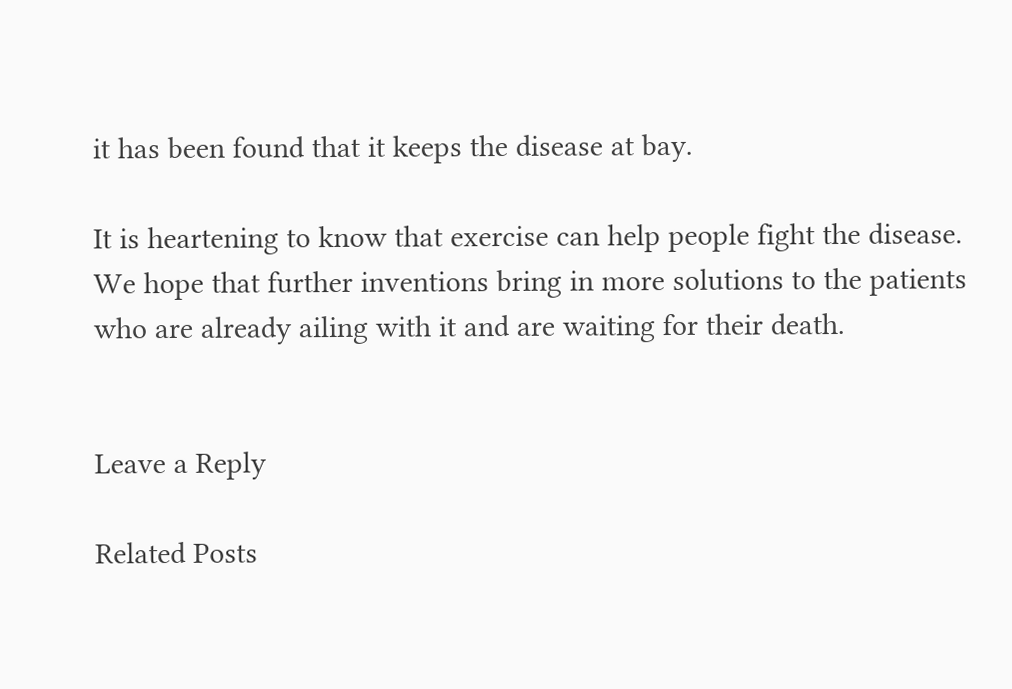it has been found that it keeps the disease at bay.

It is heartening to know that exercise can help people fight the disease. We hope that further inventions bring in more solutions to the patients who are already ailing with it and are waiting for their death.


Leave a Reply

Related Posts